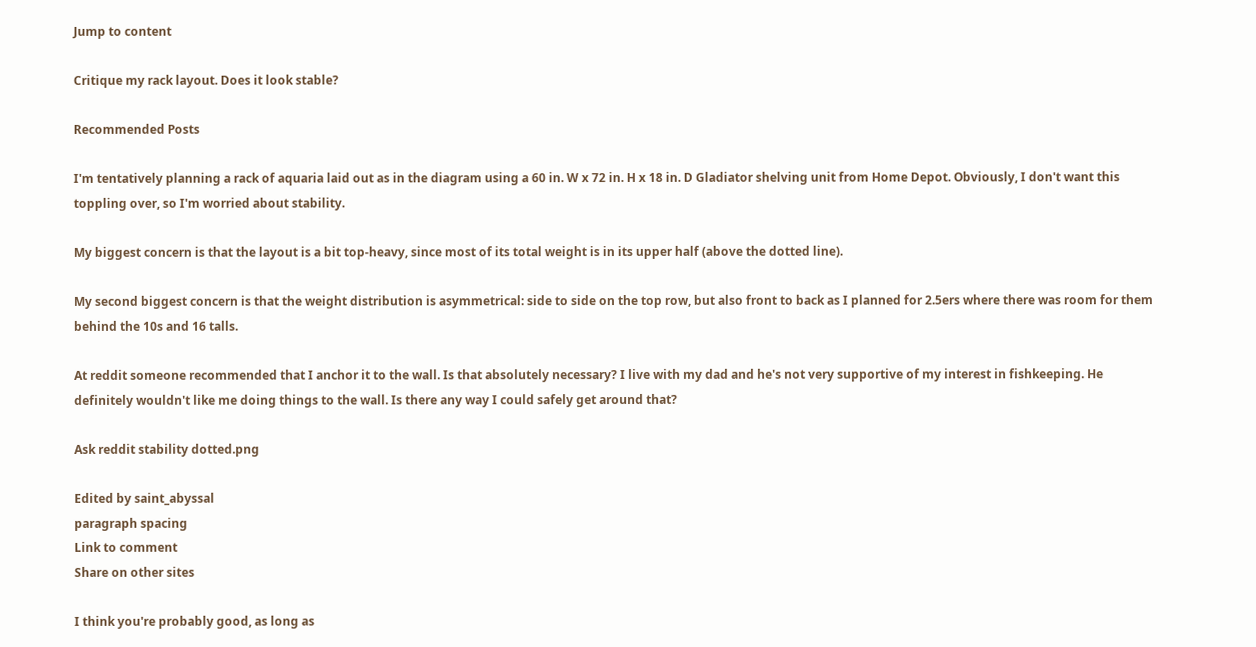Jump to content

Critique my rack layout. Does it look stable?

Recommended Posts

I'm tentatively planning a rack of aquaria laid out as in the diagram using a 60 in. W x 72 in. H x 18 in. D Gladiator shelving unit from Home Depot. Obviously, I don't want this toppling over, so I'm worried about stability.

My biggest concern is that the layout is a bit top-heavy, since most of its total weight is in its upper half (above the dotted line).

My second biggest concern is that the weight distribution is asymmetrical: side to side on the top row, but also front to back as I planned for 2.5ers where there was room for them behind the 10s and 16 talls.

At reddit someone recommended that I anchor it to the wall. Is that absolutely necessary? I live with my dad and he's not very supportive of my interest in fishkeeping. He definitely wouldn't like me doing things to the wall. Is there any way I could safely get around that?

Ask reddit stability dotted.png

Edited by saint_abyssal
paragraph spacing
Link to comment
Share on other sites

I think you're probably good, as long as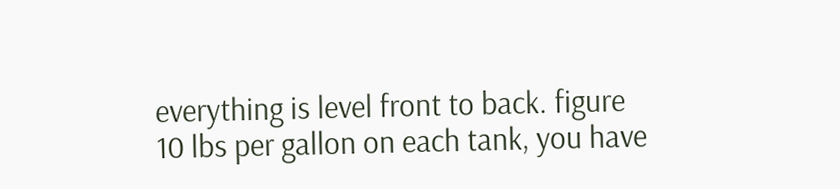everything is level front to back. figure 10 lbs per gallon on each tank, you have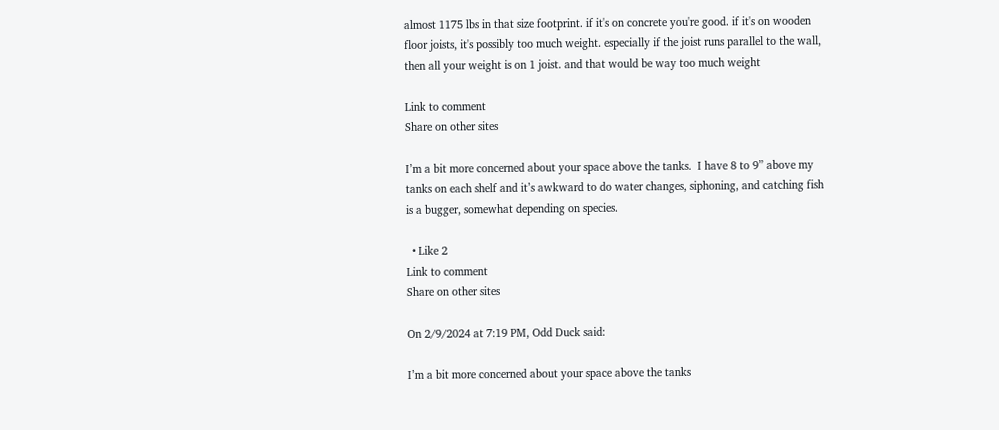almost 1175 lbs in that size footprint. if it's on concrete you're good. if it's on wooden floor joists, it's possibly too much weight. especially if the joist runs parallel to the wall, then all your weight is on 1 joist. and that would be way too much weight

Link to comment
Share on other sites

I’m a bit more concerned about your space above the tanks.  I have 8 to 9” above my tanks on each shelf and it’s awkward to do water changes, siphoning, and catching fish is a bugger, somewhat depending on species.

  • Like 2
Link to comment
Share on other sites

On 2/9/2024 at 7:19 PM, Odd Duck said:

I’m a bit more concerned about your space above the tanks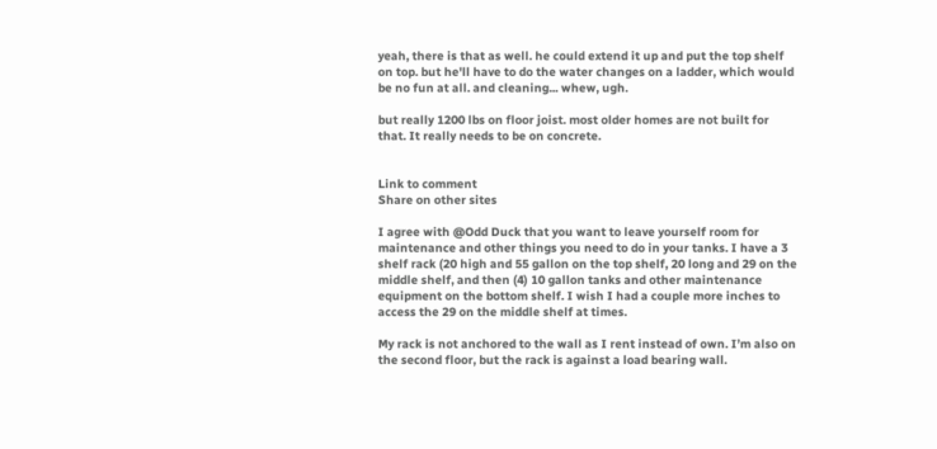yeah, there is that as well. he could extend it up and put the top shelf on top. but he'll have to do the water changes on a ladder, which would be no fun at all. and cleaning... whew, ugh.

but really 1200 lbs on floor joist. most older homes are not built for that. It really needs to be on concrete.


Link to comment
Share on other sites

I agree with @Odd Duck that you want to leave yourself room for maintenance and other things you need to do in your tanks. I have a 3 shelf rack (20 high and 55 gallon on the top shelf, 20 long and 29 on the middle shelf, and then (4) 10 gallon tanks and other maintenance equipment on the bottom shelf. I wish I had a couple more inches to access the 29 on the middle shelf at times.

My rack is not anchored to the wall as I rent instead of own. I’m also on the second floor, but the rack is against a load bearing wall.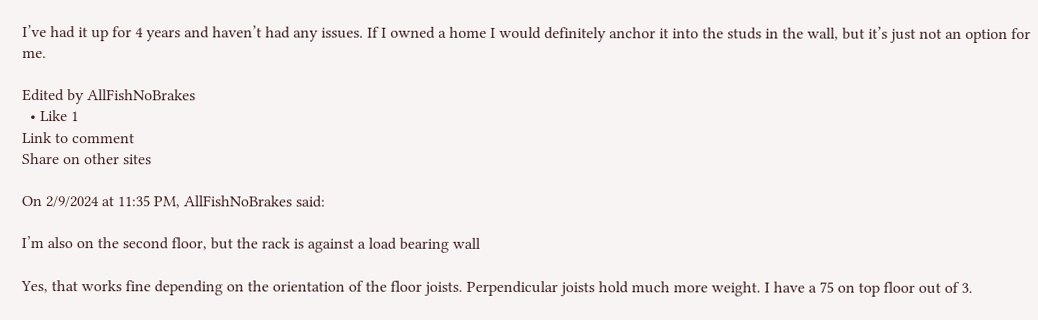I’ve had it up for 4 years and haven’t had any issues. If I owned a home I would definitely anchor it into the studs in the wall, but it’s just not an option for me.

Edited by AllFishNoBrakes
  • Like 1
Link to comment
Share on other sites

On 2/9/2024 at 11:35 PM, AllFishNoBrakes said:

I’m also on the second floor, but the rack is against a load bearing wall

Yes, that works fine depending on the orientation of the floor joists. Perpendicular joists hold much more weight. I have a 75 on top floor out of 3.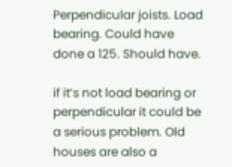Perpendicular joists. Load bearing. Could have done a 125. Should have.

if it’s not load bearing or perpendicular it could be a serious problem. Old houses are also a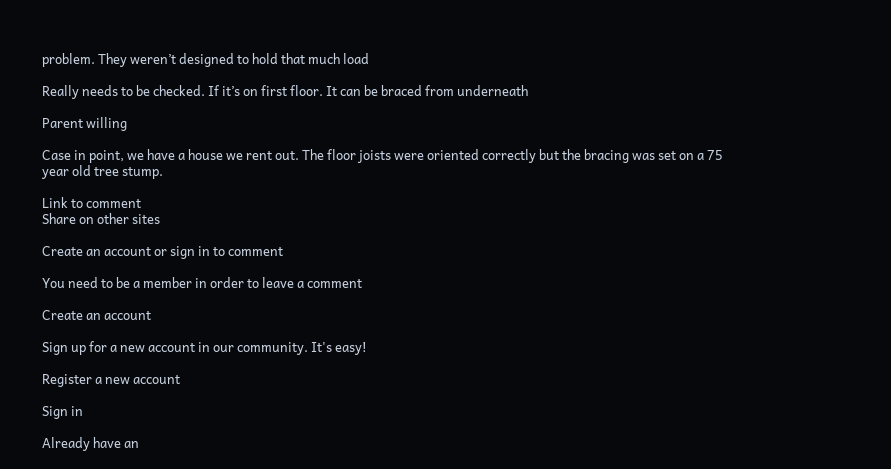problem. They weren’t designed to hold that much load

Really needs to be checked. If it’s on first floor. It can be braced from underneath

Parent willing

Case in point, we have a house we rent out. The floor joists were oriented correctly but the bracing was set on a 75 year old tree stump.

Link to comment
Share on other sites

Create an account or sign in to comment

You need to be a member in order to leave a comment

Create an account

Sign up for a new account in our community. It's easy!

Register a new account

Sign in

Already have an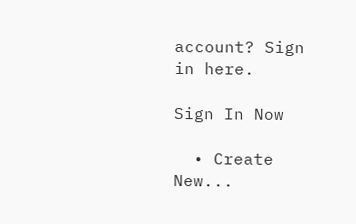account? Sign in here.

Sign In Now

  • Create New...